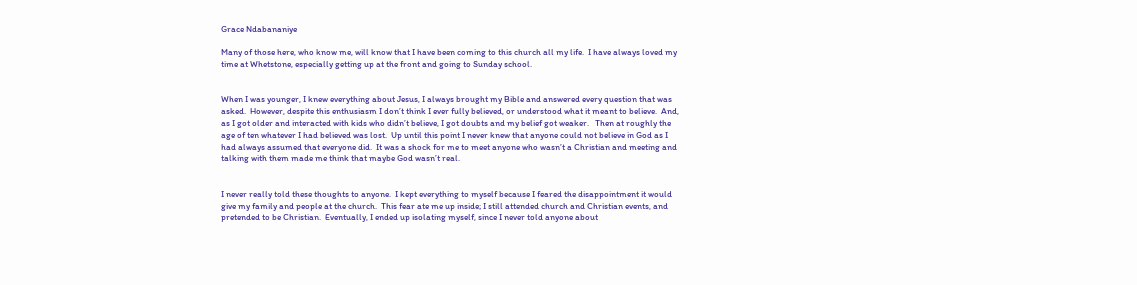Grace Ndabananiye

Many of those here, who know me, will know that I have been coming to this church all my life.  I have always loved my time at Whetstone, especially getting up at the front and going to Sunday school.


When I was younger, I knew everything about Jesus, I always brought my Bible and answered every question that was asked.  However, despite this enthusiasm I don’t think I ever fully believed, or understood what it meant to believe.  And, as I got older and interacted with kids who didn’t believe, I got doubts and my belief got weaker.   Then at roughly the age of ten whatever I had believed was lost.  Up until this point I never knew that anyone could not believe in God as I had always assumed that everyone did.  It was a shock for me to meet anyone who wasn’t a Christian and meeting and talking with them made me think that maybe God wasn’t real.


I never really told these thoughts to anyone.  I kept everything to myself because I feared the disappointment it would give my family and people at the church.  This fear ate me up inside; I still attended church and Christian events, and pretended to be Christian.  Eventually, I ended up isolating myself, since I never told anyone about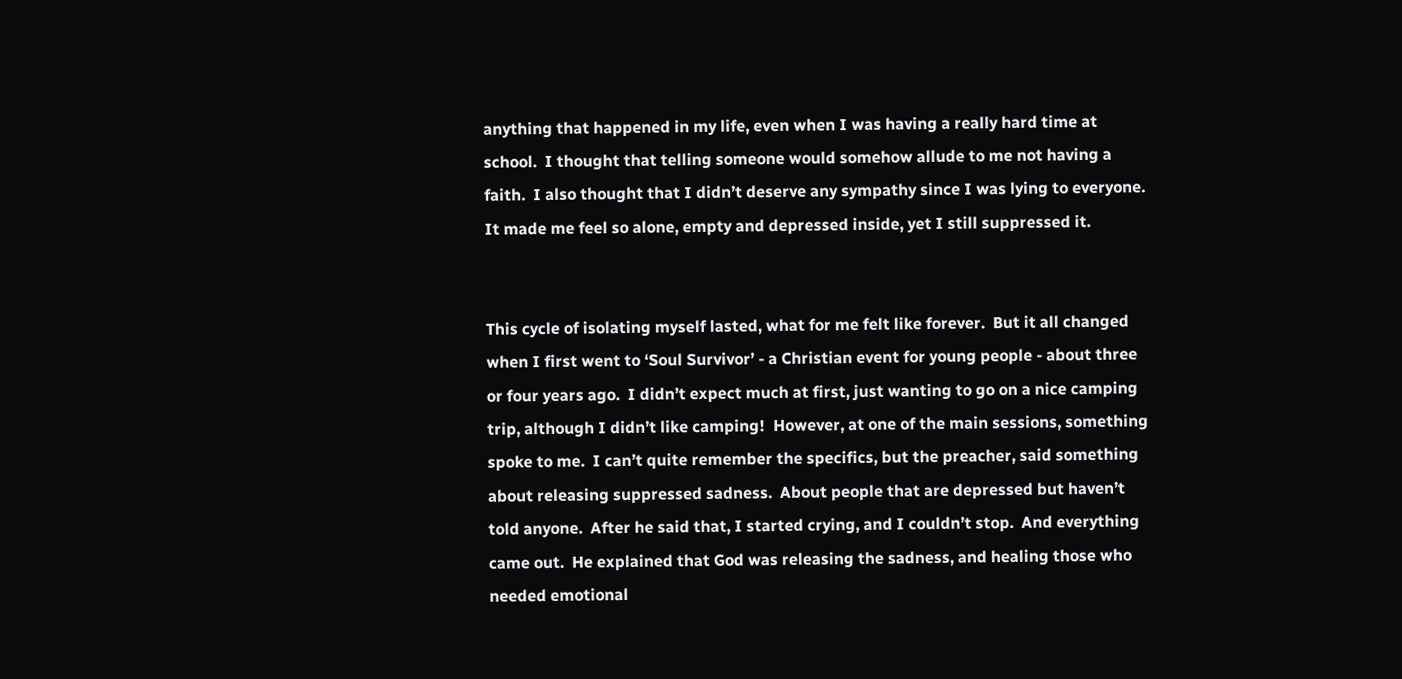anything that happened in my life, even when I was having a really hard time at school.  I thought that telling someone would somehow allude to me not having a faith.  I also thought that I didn’t deserve any sympathy since I was lying to everyone.  It made me feel so alone, empty and depressed inside, yet I still suppressed it.


This cycle of isolating myself lasted, what for me felt like forever.  But it all changed when I first went to ‘Soul Survivor’ - a Christian event for young people - about three or four years ago.  I didn’t expect much at first, just wanting to go on a nice camping trip, although I didn’t like camping!  However, at one of the main sessions, something spoke to me.  I can’t quite remember the specifics, but the preacher, said something about releasing suppressed sadness.  About people that are depressed but haven’t told anyone.  After he said that, I started crying, and I couldn’t stop.  And everything came out.  He explained that God was releasing the sadness, and healing those who needed emotional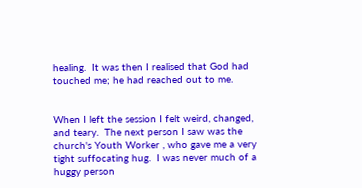healing.  It was then I realised that God had touched me; he had reached out to me.


When I left the session I felt weird, changed, and teary.  The next person I saw was the church's Youth Worker , who gave me a very tight suffocating hug.  I was never much of a huggy person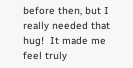before then, but I really needed that hug!  It made me feel truly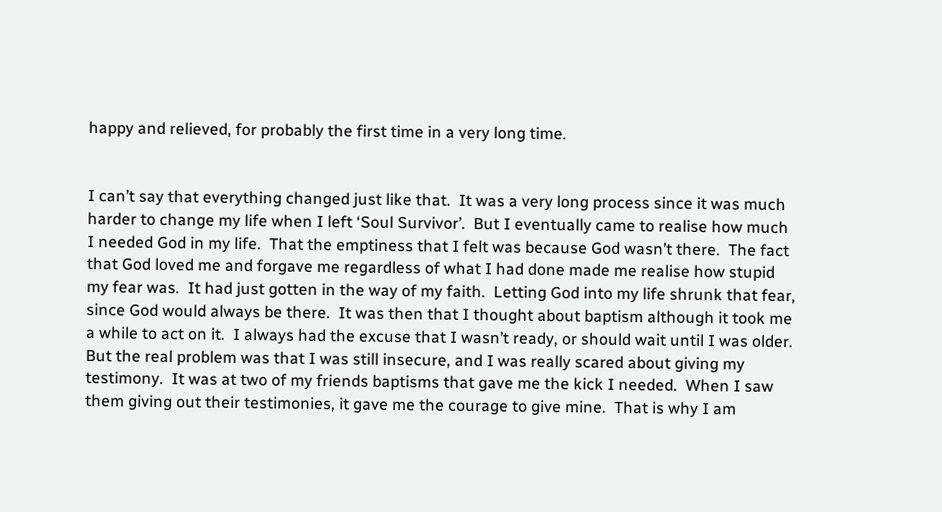happy and relieved, for probably the first time in a very long time.


I can’t say that everything changed just like that.  It was a very long process since it was much harder to change my life when I left ‘Soul Survivor’.  But I eventually came to realise how much I needed God in my life.  That the emptiness that I felt was because God wasn’t there.  The fact that God loved me and forgave me regardless of what I had done made me realise how stupid my fear was.  It had just gotten in the way of my faith.  Letting God into my life shrunk that fear, since God would always be there.  It was then that I thought about baptism although it took me a while to act on it.  I always had the excuse that I wasn’t ready, or should wait until I was older.  But the real problem was that I was still insecure, and I was really scared about giving my testimony.  It was at two of my friends baptisms that gave me the kick I needed.  When I saw them giving out their testimonies, it gave me the courage to give mine.  That is why I am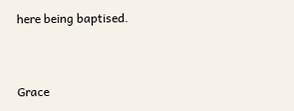here being baptised.


Grace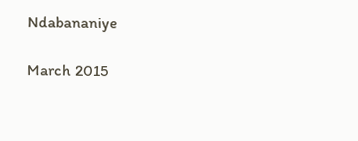Ndabananiye

March 2015